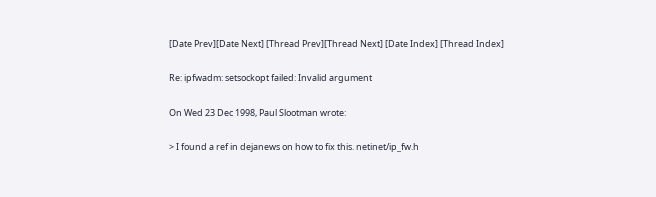[Date Prev][Date Next] [Thread Prev][Thread Next] [Date Index] [Thread Index]

Re: ipfwadm: setsockopt failed: Invalid argument

On Wed 23 Dec 1998, Paul Slootman wrote:

> I found a ref in dejanews on how to fix this. netinet/ip_fw.h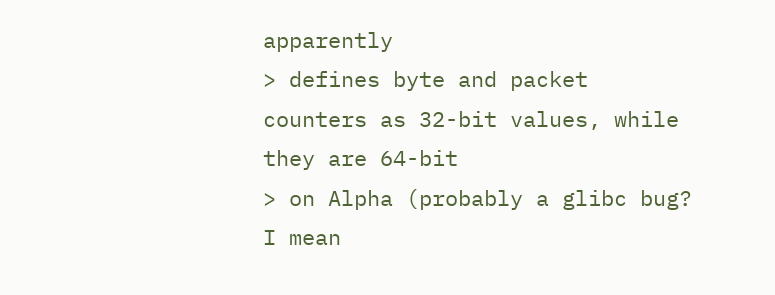apparently
> defines byte and packet counters as 32-bit values, while they are 64-bit
> on Alpha (probably a glibc bug? I mean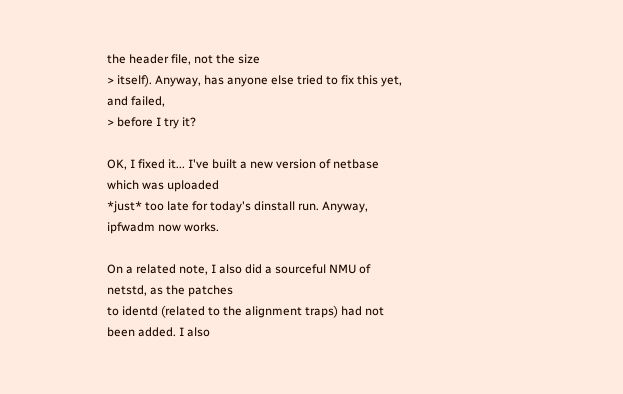the header file, not the size
> itself). Anyway, has anyone else tried to fix this yet, and failed,
> before I try it?

OK, I fixed it... I've built a new version of netbase which was uploaded
*just* too late for today's dinstall run. Anyway, ipfwadm now works.

On a related note, I also did a sourceful NMU of netstd, as the patches
to identd (related to the alignment traps) had not been added. I also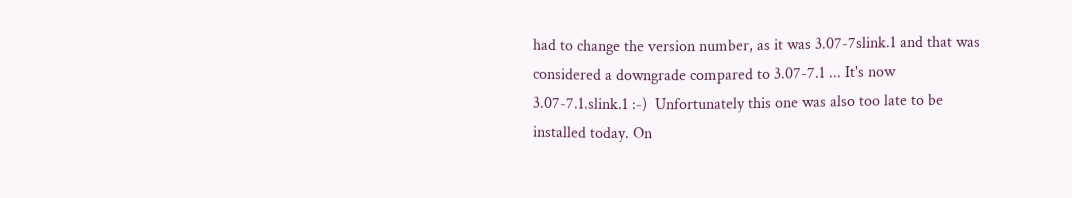had to change the version number, as it was 3.07-7slink.1 and that was
considered a downgrade compared to 3.07-7.1 ... It's now
3.07-7.1.slink.1 :-)  Unfortunately this one was also too late to be
installed today. On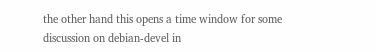the other hand this opens a time window for some
discussion on debian-devel in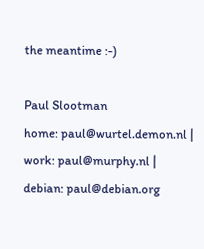the meantime :-)

Paul Slootman
home: paul@wurtel.demon.nl | work: paul@murphy.nl | debian: paul@debian.org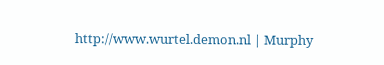http://www.wurtel.demon.nl | Murphy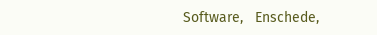Software,   Enschede,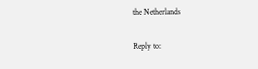the Netherlands

Reply to: